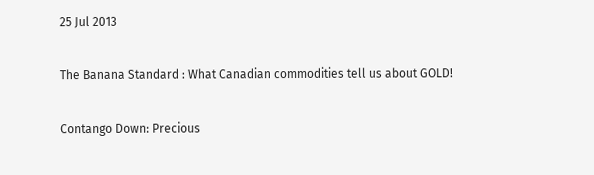25 Jul 2013

The Banana Standard : What Canadian commodities tell us about GOLD!

Contango Down: Precious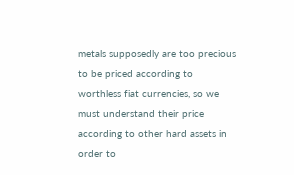metals supposedly are too precious to be priced according to worthless fiat currencies, so we must understand their price according to other hard assets in order to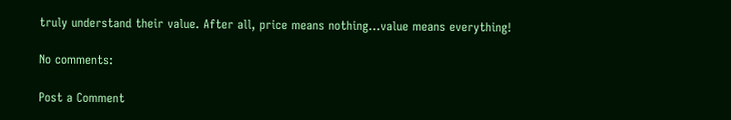truly understand their value. After all, price means nothing...value means everything!

No comments:

Post a Comment